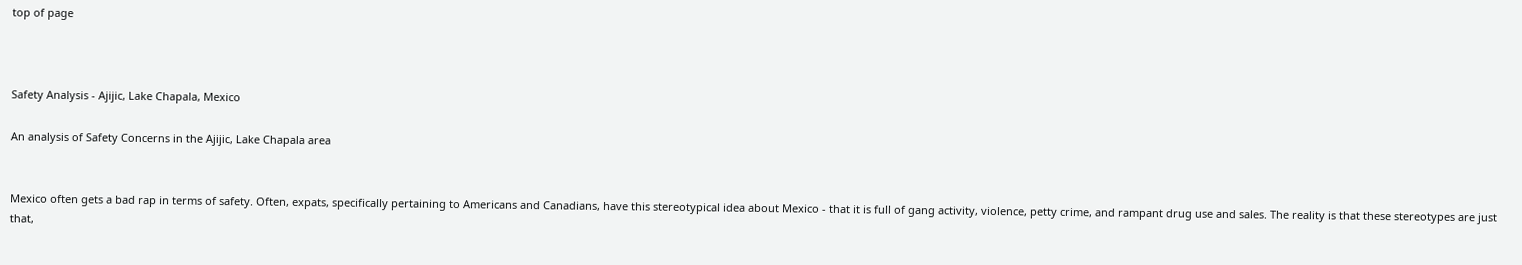top of page



Safety Analysis - Ajijic, Lake Chapala, Mexico

An analysis of Safety Concerns in the Ajijic, Lake Chapala area


Mexico often gets a bad rap in terms of safety. Often, expats, specifically pertaining to Americans and Canadians, have this stereotypical idea about Mexico - that it is full of gang activity, violence, petty crime, and rampant drug use and sales. The reality is that these stereotypes are just that,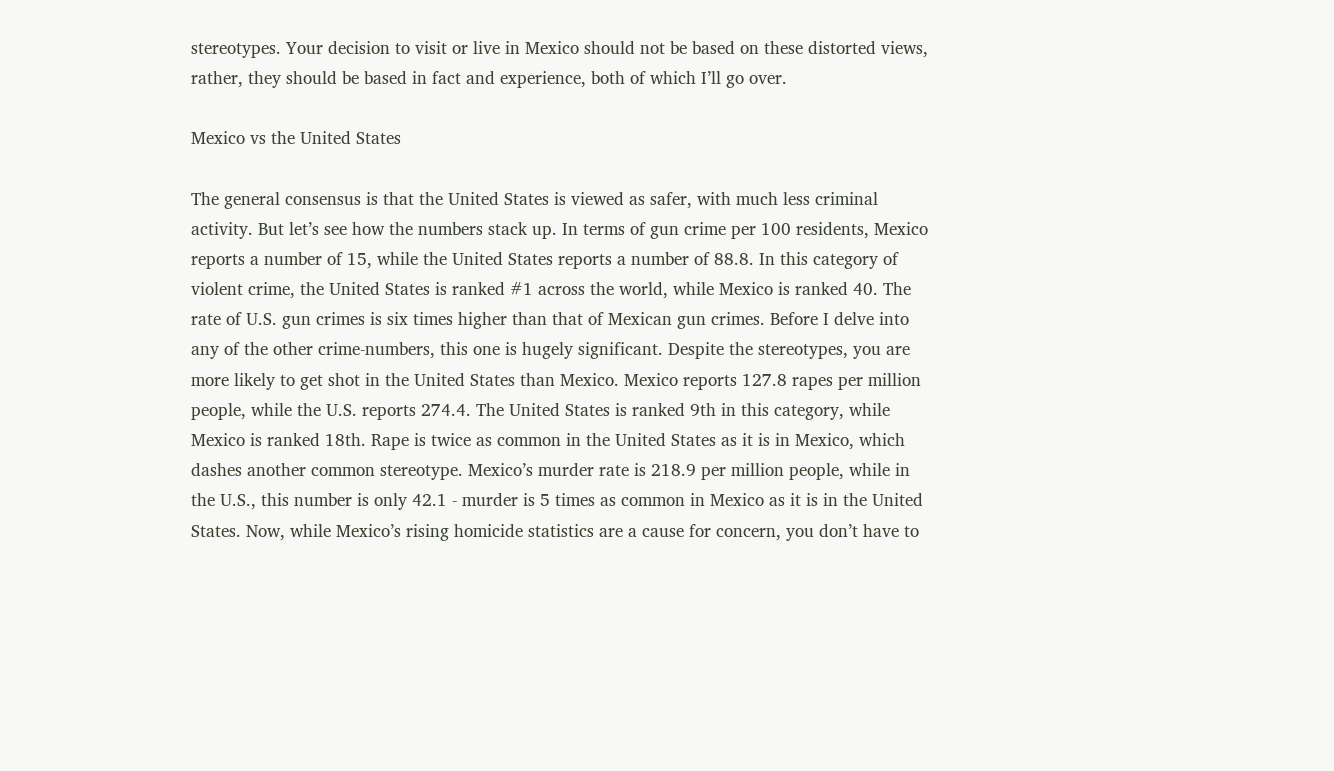stereotypes. Your decision to visit or live in Mexico should not be based on these distorted views, rather, they should be based in fact and experience, both of which I’ll go over.

Mexico vs the United States

The general consensus is that the United States is viewed as safer, with much less criminal activity. But let’s see how the numbers stack up. In terms of gun crime per 100 residents, Mexico reports a number of 15, while the United States reports a number of 88.8. In this category of violent crime, the United States is ranked #1 across the world, while Mexico is ranked 40. The rate of U.S. gun crimes is six times higher than that of Mexican gun crimes. Before I delve into any of the other crime-numbers, this one is hugely significant. Despite the stereotypes, you are more likely to get shot in the United States than Mexico. Mexico reports 127.8 rapes per million people, while the U.S. reports 274.4. The United States is ranked 9th in this category, while Mexico is ranked 18th. Rape is twice as common in the United States as it is in Mexico, which dashes another common stereotype. Mexico’s murder rate is 218.9 per million people, while in the U.S., this number is only 42.1 - murder is 5 times as common in Mexico as it is in the United States. Now, while Mexico’s rising homicide statistics are a cause for concern, you don’t have to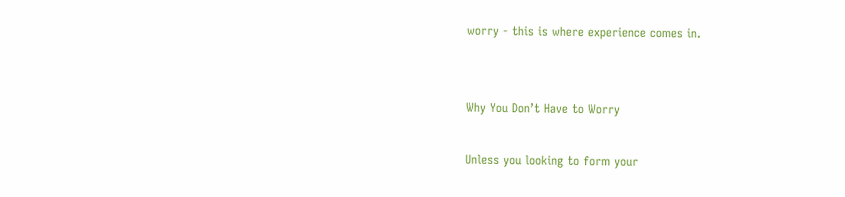worry - this is where experience comes in.


Why You Don’t Have to Worry

Unless you looking to form your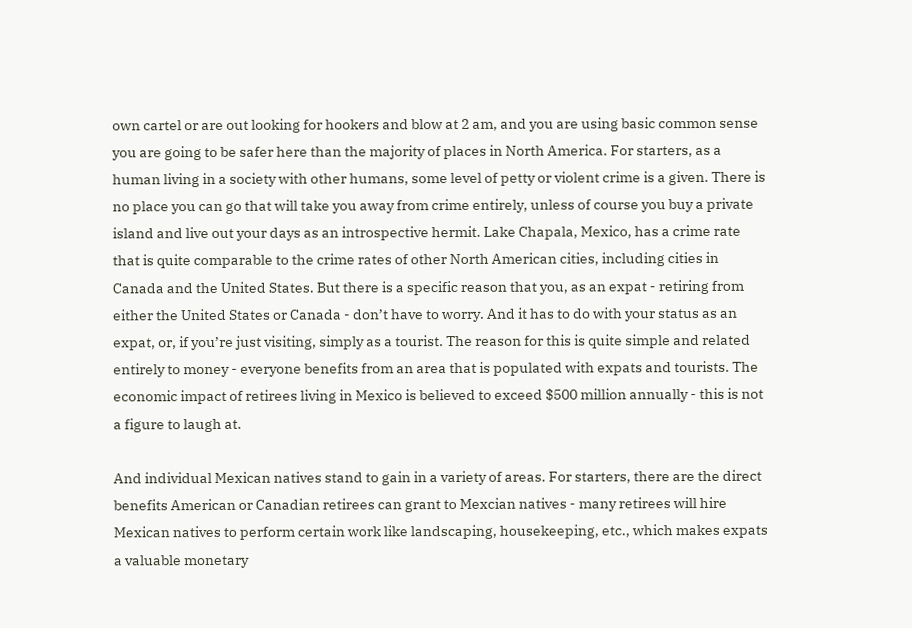own cartel or are out looking for hookers and blow at 2 am, and you are using basic common sense you are going to be safer here than the majority of places in North America. For starters, as a human living in a society with other humans, some level of petty or violent crime is a given. There is no place you can go that will take you away from crime entirely, unless of course you buy a private island and live out your days as an introspective hermit. Lake Chapala, Mexico, has a crime rate that is quite comparable to the crime rates of other North American cities, including cities in Canada and the United States. But there is a specific reason that you, as an expat - retiring from either the United States or Canada - don’t have to worry. And it has to do with your status as an expat, or, if you’re just visiting, simply as a tourist. The reason for this is quite simple and related entirely to money - everyone benefits from an area that is populated with expats and tourists. The economic impact of retirees living in Mexico is believed to exceed $500 million annually - this is not a figure to laugh at.

And individual Mexican natives stand to gain in a variety of areas. For starters, there are the direct benefits American or Canadian retirees can grant to Mexcian natives - many retirees will hire Mexican natives to perform certain work like landscaping, housekeeping, etc., which makes expats a valuable monetary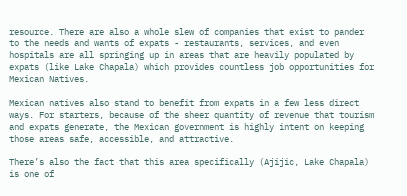resource. There are also a whole slew of companies that exist to pander to the needs and wants of expats - restaurants, services, and even hospitals are all springing up in areas that are heavily populated by expats (like Lake Chapala) which provides countless job opportunities for Mexican Natives.

Mexican natives also stand to benefit from expats in a few less direct ways. For starters, because of the sheer quantity of revenue that tourism and expats generate, the Mexican government is highly intent on keeping those areas safe, accessible, and attractive.

There’s also the fact that this area specifically (Ajijic, Lake Chapala) is one of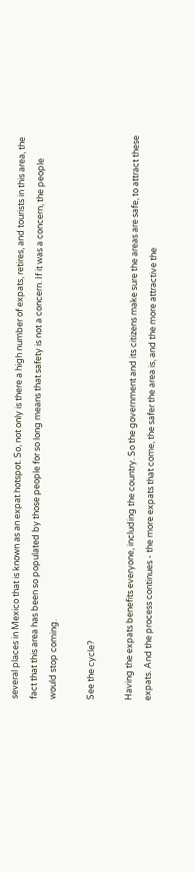several places in Mexico that is known as an expat hotspot. So, not only is there a high number of expats, retires, and tourists in this area, the fact that this area has been so populated by those people for so long means that safety is not a concern. If it was a concern, the people would stop coming.

See the cycle?

Having the expats benefits everyone, including the country. So the government and its citizens make sure the areas are safe, to attract these expats. And the process continues - the more expats that come, the safer the area is, and the more attractive the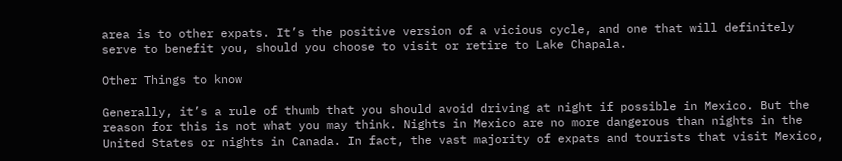area is to other expats. It’s the positive version of a vicious cycle, and one that will definitely serve to benefit you, should you choose to visit or retire to Lake Chapala.

Other Things to know

Generally, it’s a rule of thumb that you should avoid driving at night if possible in Mexico. But the reason for this is not what you may think. Nights in Mexico are no more dangerous than nights in the United States or nights in Canada. In fact, the vast majority of expats and tourists that visit Mexico,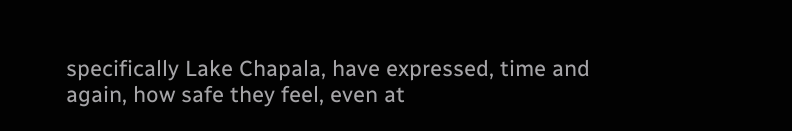specifically Lake Chapala, have expressed, time and again, how safe they feel, even at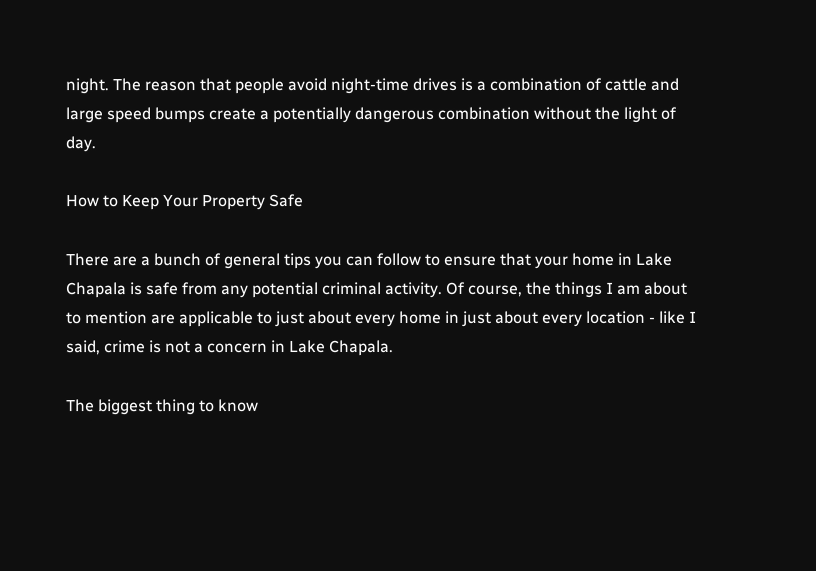night. The reason that people avoid night-time drives is a combination of cattle and large speed bumps create a potentially dangerous combination without the light of day.

How to Keep Your Property Safe

There are a bunch of general tips you can follow to ensure that your home in Lake Chapala is safe from any potential criminal activity. Of course, the things I am about to mention are applicable to just about every home in just about every location - like I said, crime is not a concern in Lake Chapala.

The biggest thing to know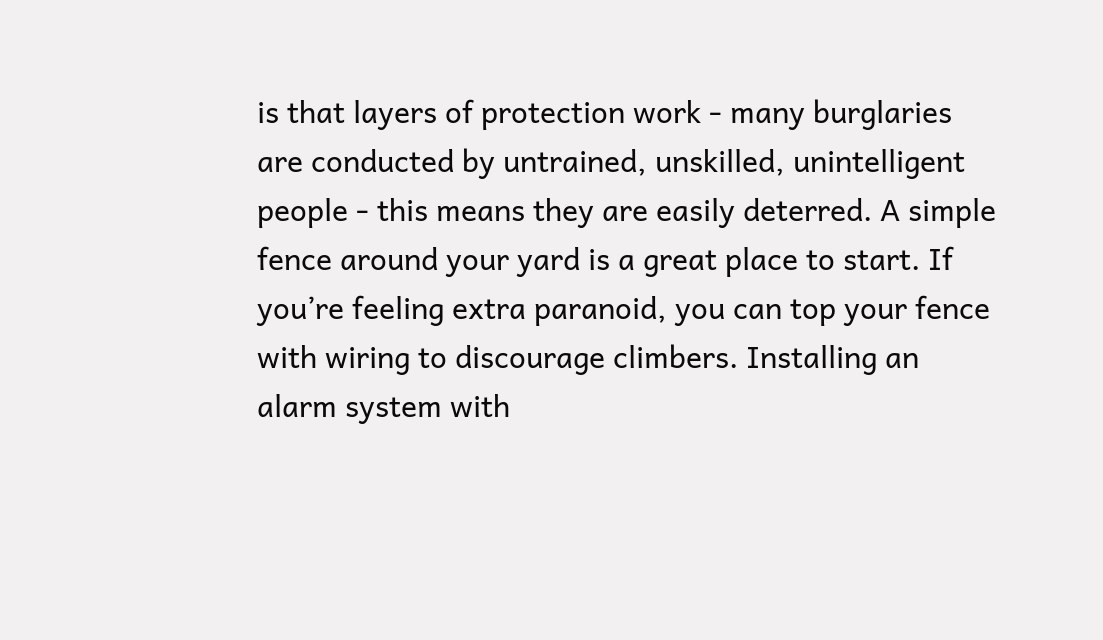is that layers of protection work - many burglaries are conducted by untrained, unskilled, unintelligent people - this means they are easily deterred. A simple fence around your yard is a great place to start. If you’re feeling extra paranoid, you can top your fence with wiring to discourage climbers. Installing an alarm system with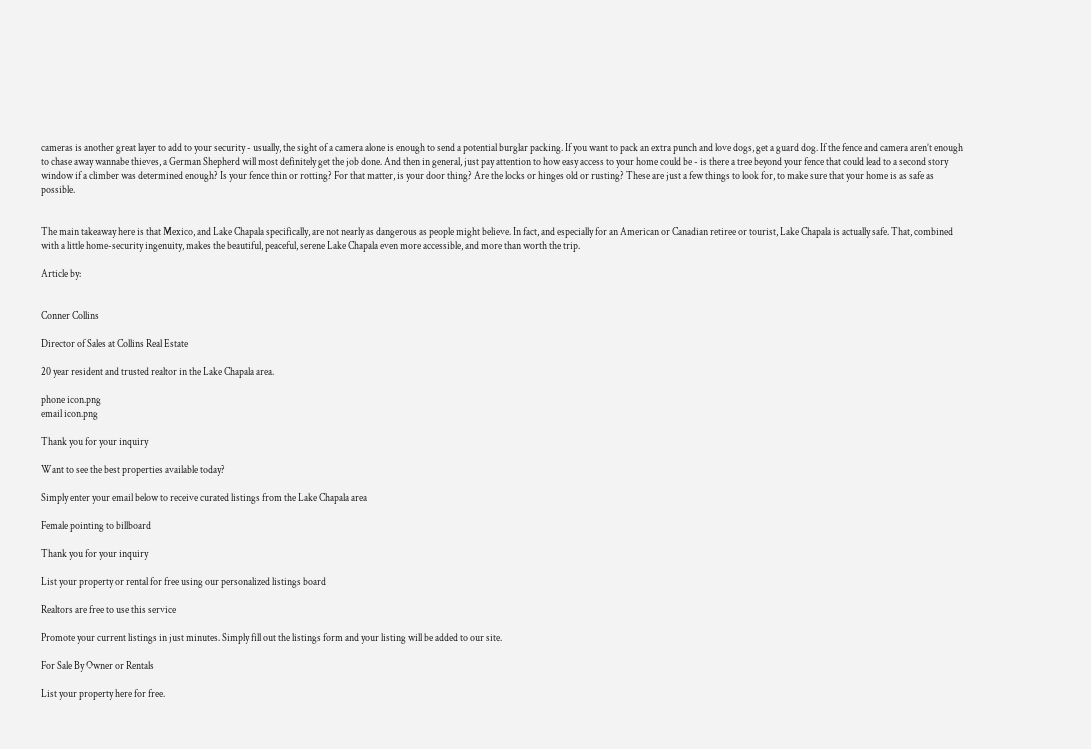cameras is another great layer to add to your security - usually, the sight of a camera alone is enough to send a potential burglar packing. If you want to pack an extra punch and love dogs, get a guard dog. If the fence and camera aren’t enough to chase away wannabe thieves, a German Shepherd will most definitely get the job done. And then in general, just pay attention to how easy access to your home could be - is there a tree beyond your fence that could lead to a second story window if a climber was determined enough? Is your fence thin or rotting? For that matter, is your door thing? Are the locks or hinges old or rusting? These are just a few things to look for, to make sure that your home is as safe as possible.


The main takeaway here is that Mexico, and Lake Chapala specifically, are not nearly as dangerous as people might believe. In fact, and especially for an American or Canadian retiree or tourist, Lake Chapala is actually safe. That, combined with a little home-security ingenuity, makes the beautiful, peaceful, serene Lake Chapala even more accessible, and more than worth the trip.

Article by:


Conner Collins

Director of Sales at Collins Real Estate

20 year resident and trusted realtor in the Lake Chapala area.

phone icon.png
email icon.png

Thank you for your inquiry

Want to see the best properties available today?

Simply enter your email below to receive curated listings from the Lake Chapala area

Female pointing to billboard

Thank you for your inquiry

List your property or rental for free using our personalized listings board

Realtors are free to use this service

Promote your current listings in just minutes. Simply fill out the listings form and your listing will be added to our site.

For Sale By Owner or Rentals

List your property here for free.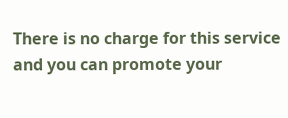There is no charge for this service and you can promote your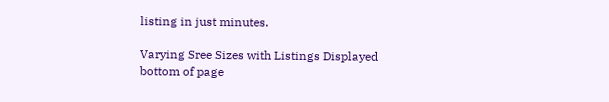listing in just minutes.

Varying Sree Sizes with Listings Displayed
bottom of page